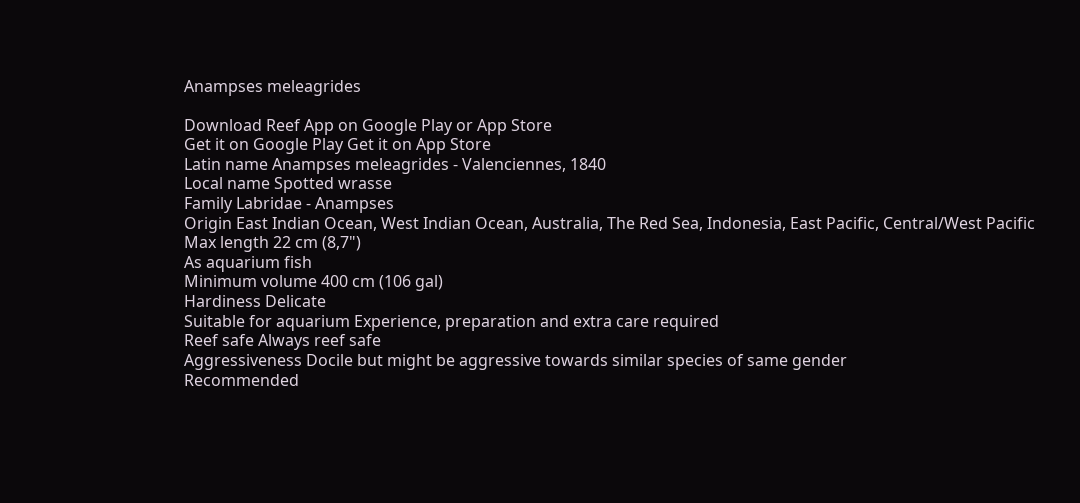Anampses meleagrides

Download Reef App on Google Play or App Store
Get it on Google Play Get it on App Store
Latin name Anampses meleagrides - Valenciennes, 1840
Local name Spotted wrasse
Family Labridae - Anampses
Origin East Indian Ocean, West Indian Ocean, Australia, The Red Sea, Indonesia, East Pacific, Central/West Pacific
Max length 22 cm (8,7")
As aquarium fish
Minimum volume 400 cm (106 gal)
Hardiness Delicate
Suitable for aquarium Experience, preparation and extra care required
Reef safe Always reef safe
Aggressiveness Docile but might be aggressive towards similar species of same gender
Recommended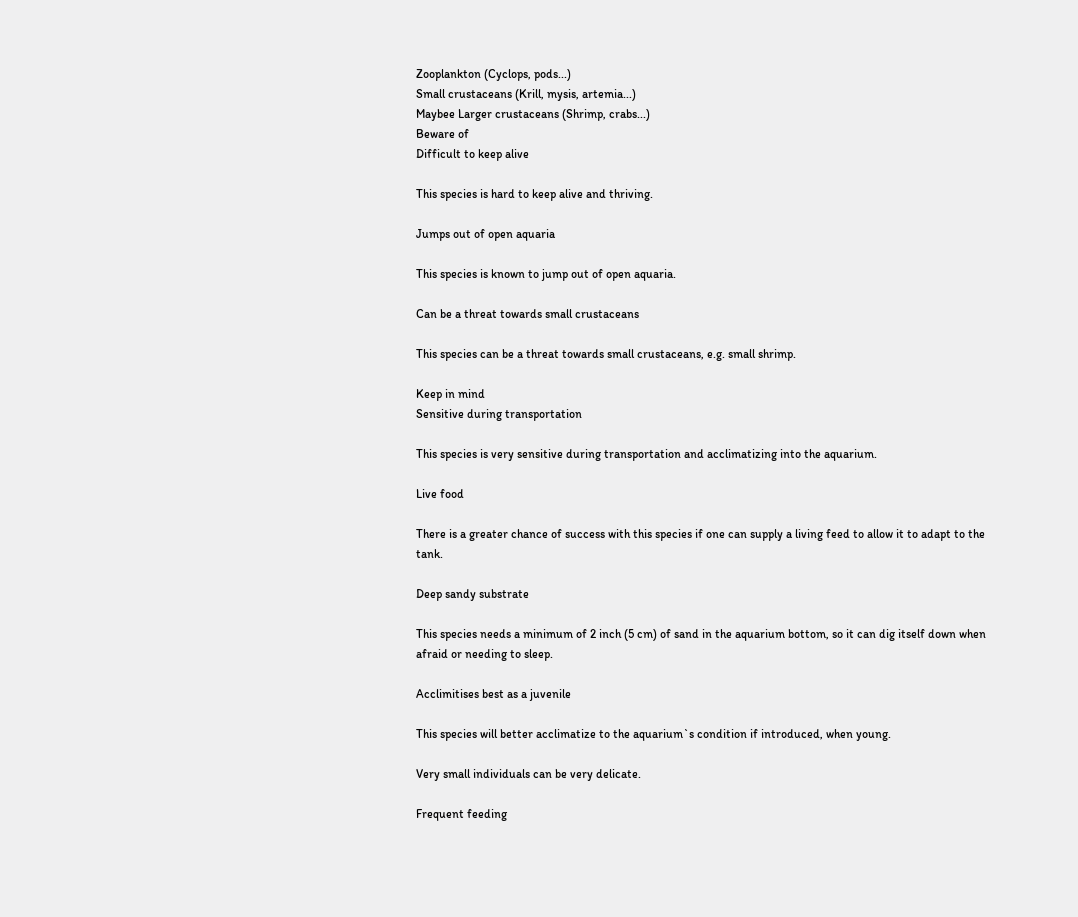Zooplankton (Cyclops, pods...)
Small crustaceans (Krill, mysis, artemia...)
Maybee Larger crustaceans (Shrimp, crabs...)
Beware of
Difficult to keep alive

This species is hard to keep alive and thriving.

Jumps out of open aquaria

This species is known to jump out of open aquaria.

Can be a threat towards small crustaceans

This species can be a threat towards small crustaceans, e.g. small shrimp.

Keep in mind
Sensitive during transportation

This species is very sensitive during transportation and acclimatizing into the aquarium.

Live food

There is a greater chance of success with this species if one can supply a living feed to allow it to adapt to the tank.

Deep sandy substrate

This species needs a minimum of 2 inch (5 cm) of sand in the aquarium bottom, so it can dig itself down when afraid or needing to sleep.

Acclimitises best as a juvenile

This species will better acclimatize to the aquarium`s condition if introduced, when young.

Very small individuals can be very delicate.

Frequent feeding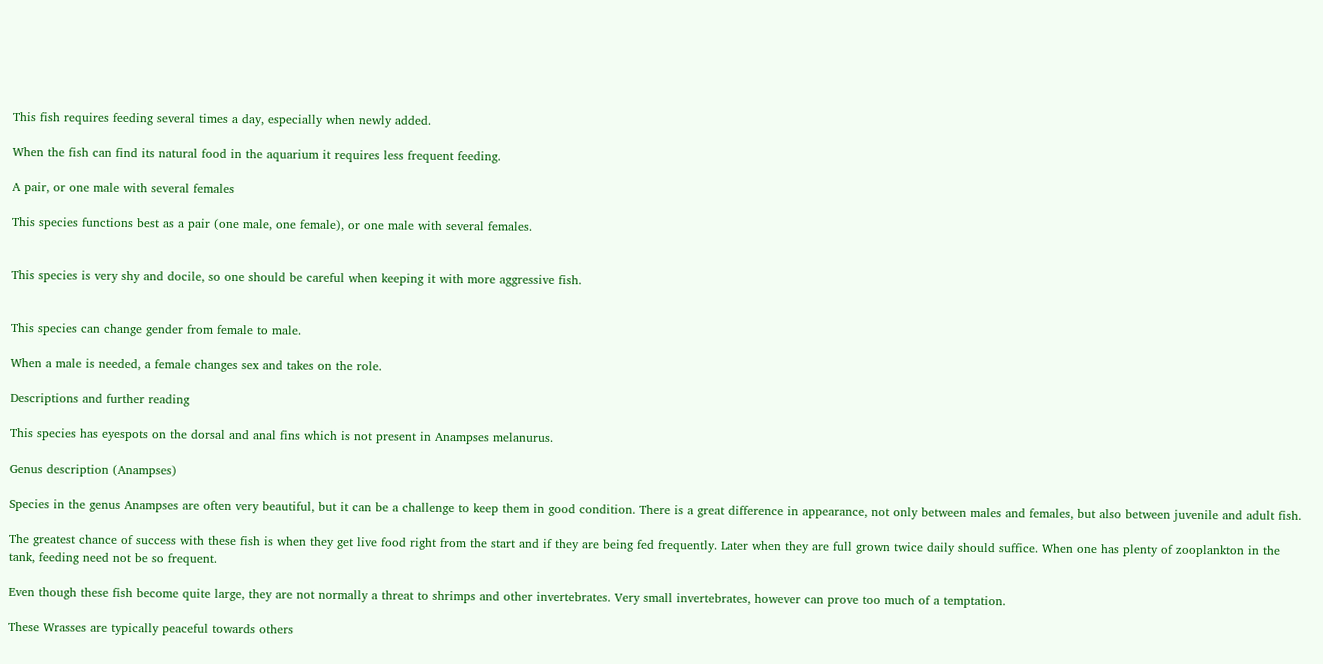This fish requires feeding several times a day, especially when newly added.

When the fish can find its natural food in the aquarium it requires less frequent feeding.

A pair, or one male with several females

This species functions best as a pair (one male, one female), or one male with several females.


This species is very shy and docile, so one should be careful when keeping it with more aggressive fish.


This species can change gender from female to male.

When a male is needed, a female changes sex and takes on the role.

Descriptions and further reading

This species has eyespots on the dorsal and anal fins which is not present in Anampses melanurus.

Genus description (Anampses)

Species in the genus Anampses are often very beautiful, but it can be a challenge to keep them in good condition. There is a great difference in appearance, not only between males and females, but also between juvenile and adult fish.

The greatest chance of success with these fish is when they get live food right from the start and if they are being fed frequently. Later when they are full grown twice daily should suffice. When one has plenty of zooplankton in the tank, feeding need not be so frequent.

Even though these fish become quite large, they are not normally a threat to shrimps and other invertebrates. Very small invertebrates, however can prove too much of a temptation.

These Wrasses are typically peaceful towards others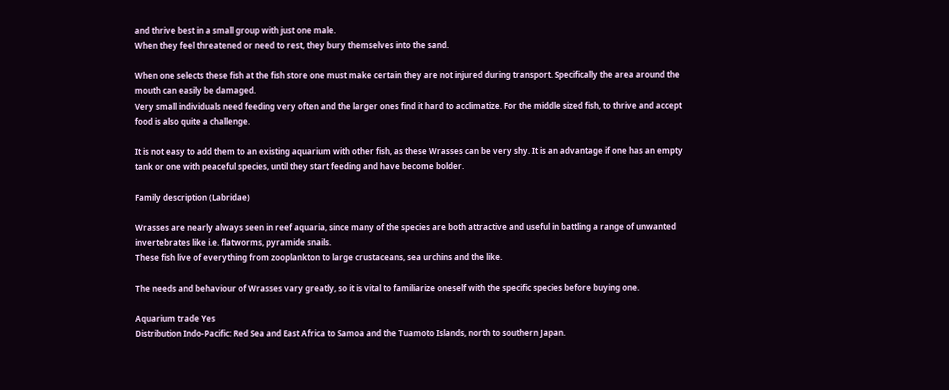and thrive best in a small group with just one male.
When they feel threatened or need to rest, they bury themselves into the sand.

When one selects these fish at the fish store one must make certain they are not injured during transport. Specifically the area around the mouth can easily be damaged.
Very small individuals need feeding very often and the larger ones find it hard to acclimatize. For the middle sized fish, to thrive and accept food is also quite a challenge.

It is not easy to add them to an existing aquarium with other fish, as these Wrasses can be very shy. It is an advantage if one has an empty tank or one with peaceful species, until they start feeding and have become bolder.

Family description (Labridae)

Wrasses are nearly always seen in reef aquaria, since many of the species are both attractive and useful in battling a range of unwanted invertebrates like i.e. flatworms, pyramide snails.
These fish live of everything from zooplankton to large crustaceans, sea urchins and the like.

The needs and behaviour of Wrasses vary greatly, so it is vital to familiarize oneself with the specific species before buying one.

Aquarium trade Yes
Distribution Indo-Pacific: Red Sea and East Africa to Samoa and the Tuamoto Islands, north to southern Japan.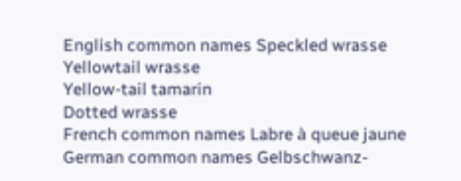English common names Speckled wrasse
Yellowtail wrasse
Yellow-tail tamarin
Dotted wrasse
French common names Labre à queue jaune
German common names Gelbschwanz-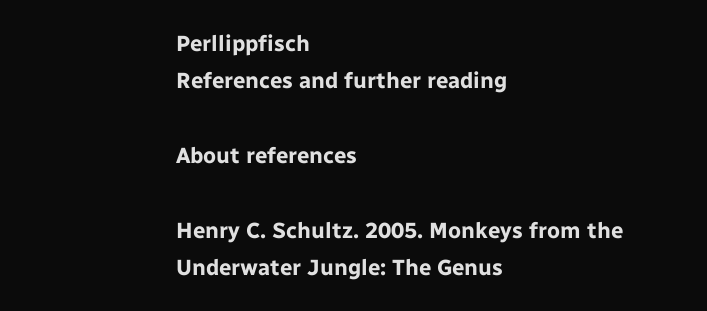Perllippfisch
References and further reading

About references

Henry C. Schultz. 2005. Monkeys from the Underwater Jungle: The Genus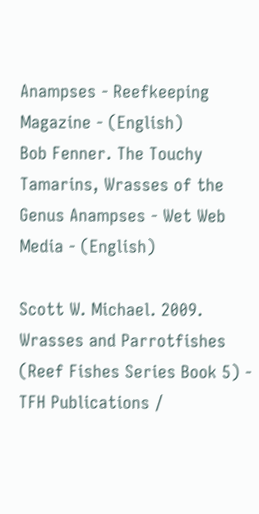Anampses - Reefkeeping Magazine - (English)
Bob Fenner. The Touchy Tamarins, Wrasses of the Genus Anampses - Wet Web Media - (English)

Scott W. Michael. 2009. Wrasses and Parrotfishes (Reef Fishes Series Book 5) - TFH Publications /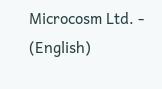Microcosm Ltd. - (English)